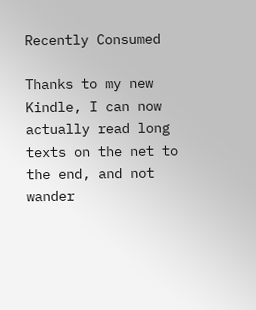Recently Consumed

Thanks to my new Kindle, I can now actually read long texts on the net to the end, and not wander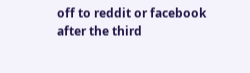off to reddit or facebook after the third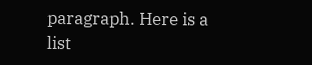paragraph. Here is a list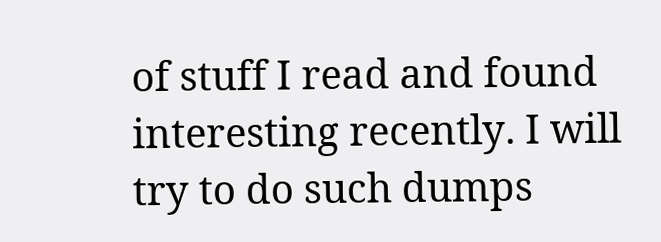of stuff I read and found interesting recently. I will try to do such dumps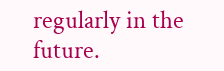regularly in the future.